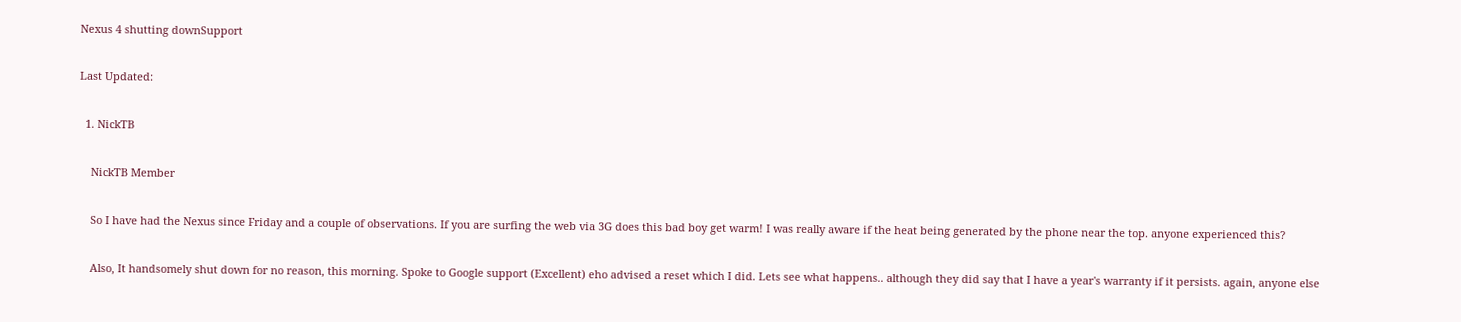Nexus 4 shutting downSupport

Last Updated:

  1. NickTB

    NickTB Member

    So I have had the Nexus since Friday and a couple of observations. If you are surfing the web via 3G does this bad boy get warm! I was really aware if the heat being generated by the phone near the top. anyone experienced this?

    Also, It handsomely shut down for no reason, this morning. Spoke to Google support (Excellent) eho advised a reset which I did. Lets see what happens.. although they did say that I have a year's warranty if it persists. again, anyone else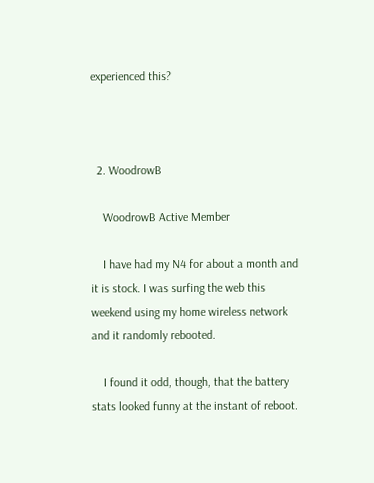experienced this?



  2. WoodrowB

    WoodrowB Active Member

    I have had my N4 for about a month and it is stock. I was surfing the web this weekend using my home wireless network and it randomly rebooted.

    I found it odd, though, that the battery stats looked funny at the instant of reboot.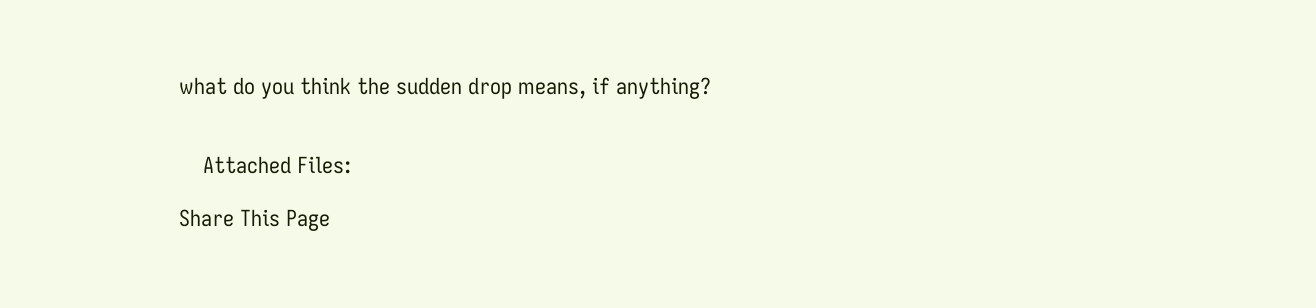what do you think the sudden drop means, if anything?


    Attached Files:

Share This Page